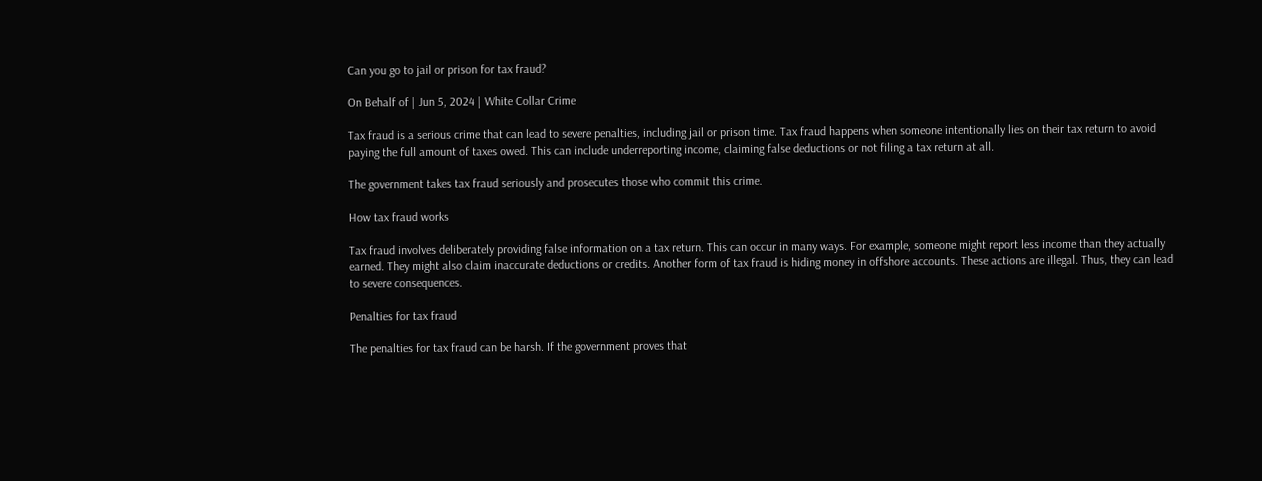Can you go to jail or prison for tax fraud?

On Behalf of | Jun 5, 2024 | White Collar Crime

Tax fraud is a serious crime that can lead to severe penalties, including jail or prison time. Tax fraud happens when someone intentionally lies on their tax return to avoid paying the full amount of taxes owed. This can include underreporting income, claiming false deductions or not filing a tax return at all.

The government takes tax fraud seriously and prosecutes those who commit this crime.

How tax fraud works

Tax fraud involves deliberately providing false information on a tax return. This can occur in many ways. For example, someone might report less income than they actually earned. They might also claim inaccurate deductions or credits. Another form of tax fraud is hiding money in offshore accounts. These actions are illegal. Thus, they can lead to severe consequences.

Penalties for tax fraud

The penalties for tax fraud can be harsh. If the government proves that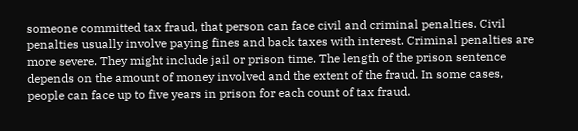someone committed tax fraud, that person can face civil and criminal penalties. Civil penalties usually involve paying fines and back taxes with interest. Criminal penalties are more severe. They might include jail or prison time. The length of the prison sentence depends on the amount of money involved and the extent of the fraud. In some cases, people can face up to five years in prison for each count of tax fraud.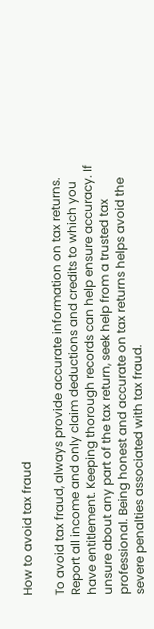How to avoid tax fraud

To avoid tax fraud, always provide accurate information on tax returns. Report all income and only claim deductions and credits to which you have entitlement. Keeping thorough records can help ensure accuracy. If unsure about any part of the tax return, seek help from a trusted tax professional. Being honest and accurate on tax returns helps avoid the severe penalties associated with tax fraud.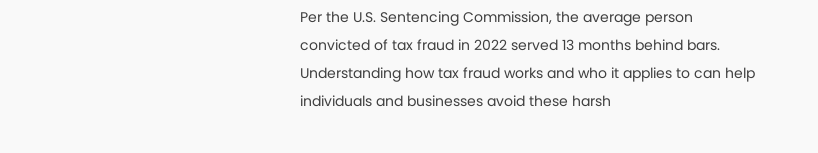Per the U.S. Sentencing Commission, the average person convicted of tax fraud in 2022 served 13 months behind bars. Understanding how tax fraud works and who it applies to can help individuals and businesses avoid these harsh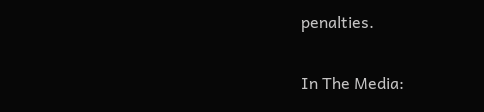penalties.

In The Media: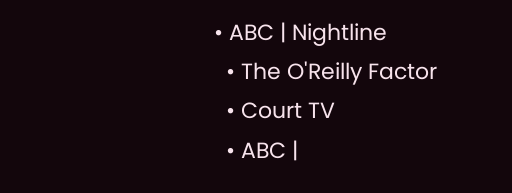• ABC | Nightline
  • The O'Reilly Factor
  • Court TV
  • ABC |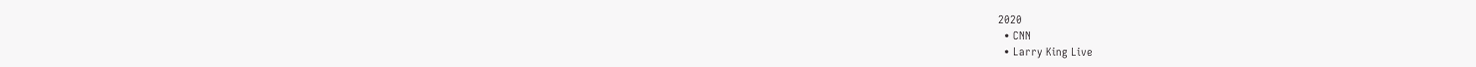2020
  • CNN
  • Larry King Live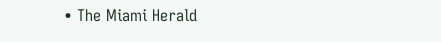• The Miami Herald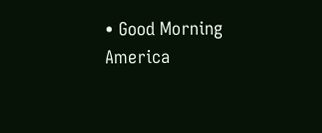• Good Morning America